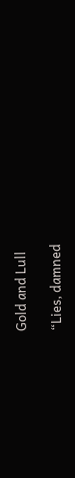Gold and Lull

“Lies, damned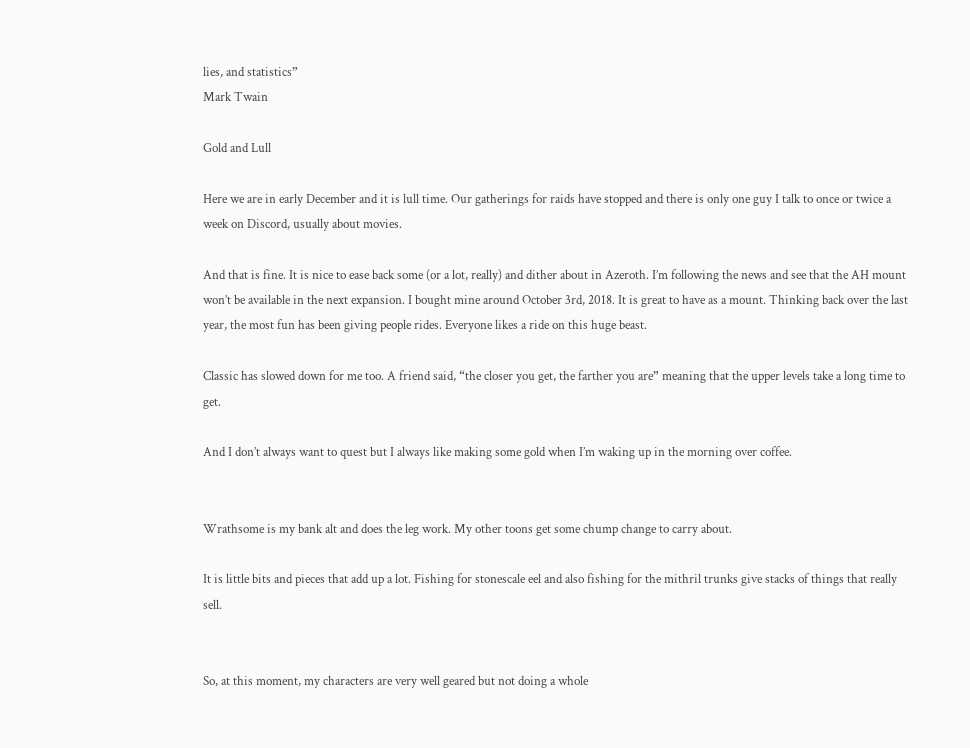lies, and statistics”
Mark Twain

Gold and Lull

Here we are in early December and it is lull time. Our gatherings for raids have stopped and there is only one guy I talk to once or twice a week on Discord, usually about movies.

And that is fine. It is nice to ease back some (or a lot, really) and dither about in Azeroth. I’m following the news and see that the AH mount won’t be available in the next expansion. I bought mine around October 3rd, 2018. It is great to have as a mount. Thinking back over the last year, the most fun has been giving people rides. Everyone likes a ride on this huge beast.

Classic has slowed down for me too. A friend said, “the closer you get, the farther you are” meaning that the upper levels take a long time to get.

And I don’t always want to quest but I always like making some gold when I’m waking up in the morning over coffee.


Wrathsome is my bank alt and does the leg work. My other toons get some chump change to carry about.

It is little bits and pieces that add up a lot. Fishing for stonescale eel and also fishing for the mithril trunks give stacks of things that really sell.


So, at this moment, my characters are very well geared but not doing a whole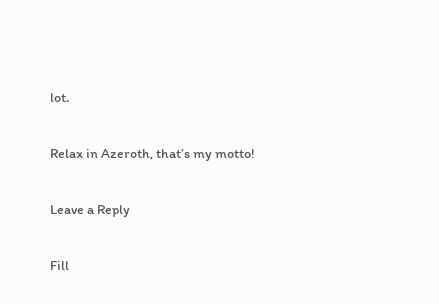lot.

Relax in Azeroth, that’s my motto!

Leave a Reply

Fill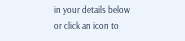in your details below or click an icon to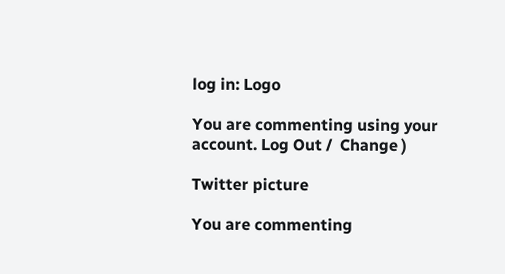log in: Logo

You are commenting using your account. Log Out /  Change )

Twitter picture

You are commenting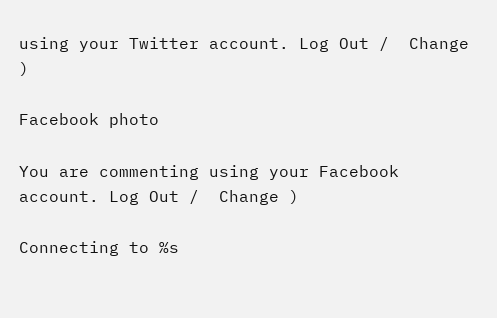using your Twitter account. Log Out /  Change )

Facebook photo

You are commenting using your Facebook account. Log Out /  Change )

Connecting to %s